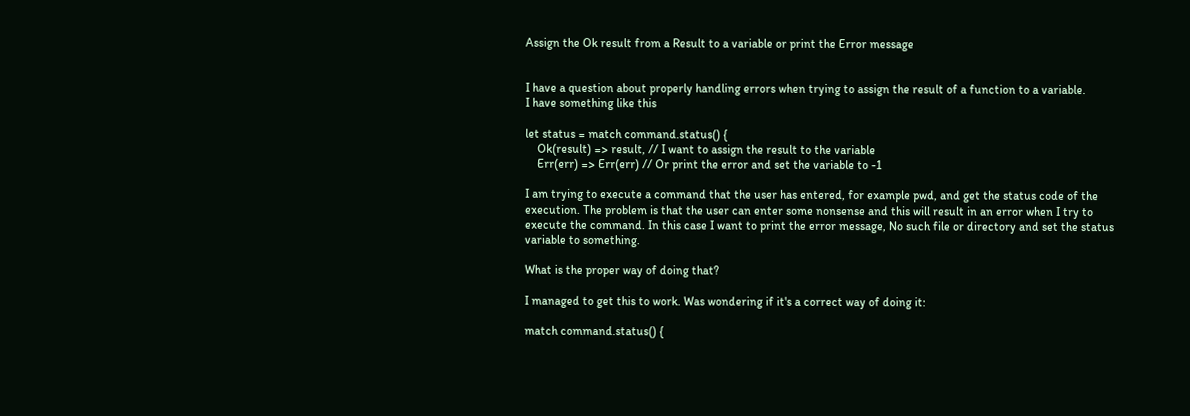Assign the Ok result from a Result to a variable or print the Error message


I have a question about properly handling errors when trying to assign the result of a function to a variable.
I have something like this

let status = match command.status() {
    Ok(result) => result, // I want to assign the result to the variable
    Err(err) => Err(err) // Or print the error and set the variable to -1

I am trying to execute a command that the user has entered, for example pwd, and get the status code of the execution. The problem is that the user can enter some nonsense and this will result in an error when I try to execute the command. In this case I want to print the error message, No such file or directory and set the status variable to something.

What is the proper way of doing that?

I managed to get this to work. Was wondering if it's a correct way of doing it:

match command.status() {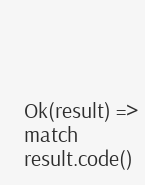Ok(result) => match result.code()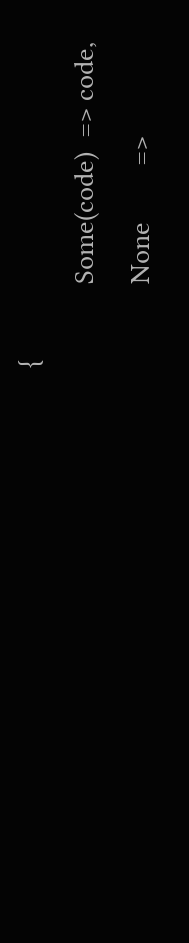{
            Some(code)  => code,
            None        =>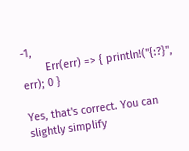-1,
        Err(err) => { println!("{:?}", err); 0 }

Yes, that's correct. You can slightly simplify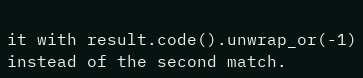it with result.code().unwrap_or(-1) instead of the second match.